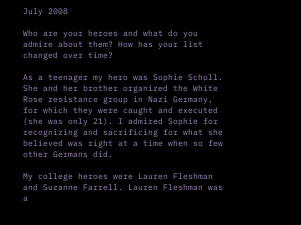July 2008

Who are your heroes and what do you admire about them? How has your list changed over time?

As a teenager my hero was Sophie Scholl. She and her brother organized the White Rose resistance group in Nazi Germany, for which they were caught and executed (she was only 21). I admired Sophie for recognizing and sacrificing for what she believed was right at a time when so few other Germans did.

My college heroes were Lauren Fleshman and Suzanne Farrell. Lauren Fleshman was a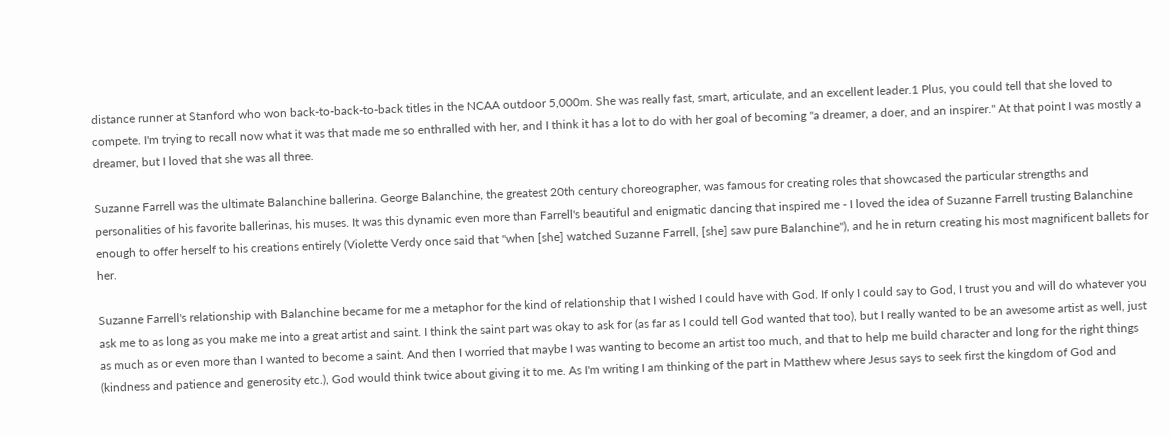distance runner at Stanford who won back-to-back-to-back titles in the NCAA outdoor 5,000m. She was really fast, smart, articulate, and an excellent leader.1 Plus, you could tell that she loved to compete. I'm trying to recall now what it was that made me so enthralled with her, and I think it has a lot to do with her goal of becoming "a dreamer, a doer, and an inspirer." At that point I was mostly a dreamer, but I loved that she was all three.

Suzanne Farrell was the ultimate Balanchine ballerina. George Balanchine, the greatest 20th century choreographer, was famous for creating roles that showcased the particular strengths and personalities of his favorite ballerinas, his muses. It was this dynamic even more than Farrell's beautiful and enigmatic dancing that inspired me - I loved the idea of Suzanne Farrell trusting Balanchine enough to offer herself to his creations entirely (Violette Verdy once said that "when [she] watched Suzanne Farrell, [she] saw pure Balanchine"), and he in return creating his most magnificent ballets for her.

Suzanne Farrell's relationship with Balanchine became for me a metaphor for the kind of relationship that I wished I could have with God. If only I could say to God, I trust you and will do whatever you ask me to as long as you make me into a great artist and saint. I think the saint part was okay to ask for (as far as I could tell God wanted that too), but I really wanted to be an awesome artist as well, just as much as or even more than I wanted to become a saint. And then I worried that maybe I was wanting to become an artist too much, and that to help me build character and long for the right things (kindness and patience and generosity etc.), God would think twice about giving it to me. As I'm writing I am thinking of the part in Matthew where Jesus says to seek first the kingdom of God and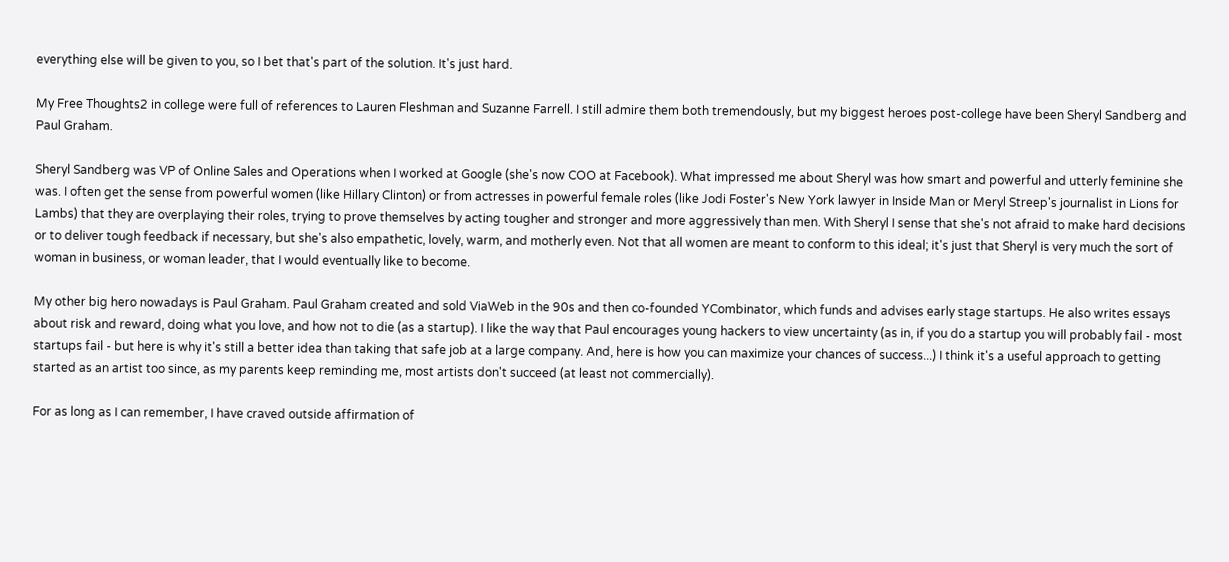everything else will be given to you, so I bet that's part of the solution. It's just hard.

My Free Thoughts2 in college were full of references to Lauren Fleshman and Suzanne Farrell. I still admire them both tremendously, but my biggest heroes post-college have been Sheryl Sandberg and Paul Graham.

Sheryl Sandberg was VP of Online Sales and Operations when I worked at Google (she's now COO at Facebook). What impressed me about Sheryl was how smart and powerful and utterly feminine she was. I often get the sense from powerful women (like Hillary Clinton) or from actresses in powerful female roles (like Jodi Foster's New York lawyer in Inside Man or Meryl Streep's journalist in Lions for Lambs) that they are overplaying their roles, trying to prove themselves by acting tougher and stronger and more aggressively than men. With Sheryl I sense that she's not afraid to make hard decisions or to deliver tough feedback if necessary, but she's also empathetic, lovely, warm, and motherly even. Not that all women are meant to conform to this ideal; it's just that Sheryl is very much the sort of woman in business, or woman leader, that I would eventually like to become.

My other big hero nowadays is Paul Graham. Paul Graham created and sold ViaWeb in the 90s and then co-founded YCombinator, which funds and advises early stage startups. He also writes essays about risk and reward, doing what you love, and how not to die (as a startup). I like the way that Paul encourages young hackers to view uncertainty (as in, if you do a startup you will probably fail - most startups fail - but here is why it's still a better idea than taking that safe job at a large company. And, here is how you can maximize your chances of success...) I think it's a useful approach to getting started as an artist too since, as my parents keep reminding me, most artists don't succeed (at least not commercially).

For as long as I can remember, I have craved outside affirmation of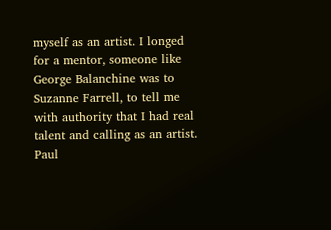myself as an artist. I longed for a mentor, someone like George Balanchine was to Suzanne Farrell, to tell me with authority that I had real talent and calling as an artist. Paul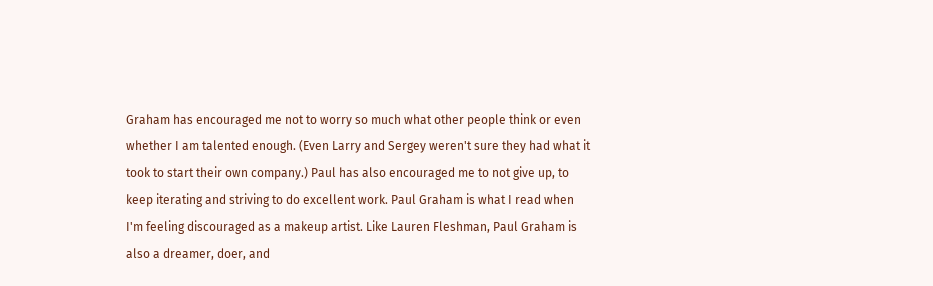Graham has encouraged me not to worry so much what other people think or even whether I am talented enough. (Even Larry and Sergey weren't sure they had what it took to start their own company.) Paul has also encouraged me to not give up, to keep iterating and striving to do excellent work. Paul Graham is what I read when I'm feeling discouraged as a makeup artist. Like Lauren Fleshman, Paul Graham is also a dreamer, doer, and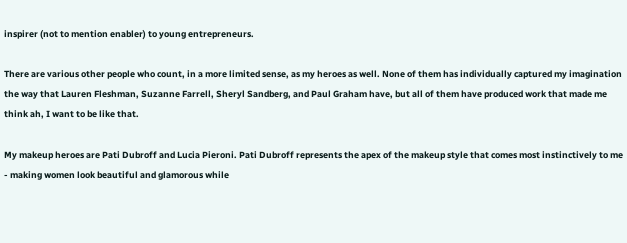inspirer (not to mention enabler) to young entrepreneurs.

There are various other people who count, in a more limited sense, as my heroes as well. None of them has individually captured my imagination the way that Lauren Fleshman, Suzanne Farrell, Sheryl Sandberg, and Paul Graham have, but all of them have produced work that made me think ah, I want to be like that.

My makeup heroes are Pati Dubroff and Lucia Pieroni. Pati Dubroff represents the apex of the makeup style that comes most instinctively to me - making women look beautiful and glamorous while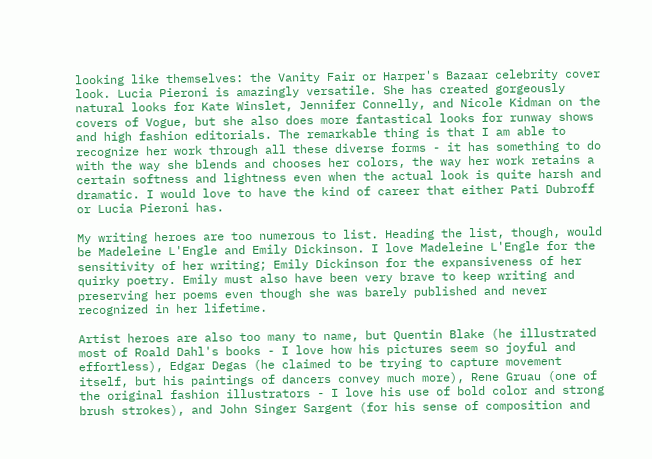looking like themselves: the Vanity Fair or Harper's Bazaar celebrity cover look. Lucia Pieroni is amazingly versatile. She has created gorgeously natural looks for Kate Winslet, Jennifer Connelly, and Nicole Kidman on the covers of Vogue, but she also does more fantastical looks for runway shows and high fashion editorials. The remarkable thing is that I am able to recognize her work through all these diverse forms - it has something to do with the way she blends and chooses her colors, the way her work retains a certain softness and lightness even when the actual look is quite harsh and dramatic. I would love to have the kind of career that either Pati Dubroff or Lucia Pieroni has.

My writing heroes are too numerous to list. Heading the list, though, would be Madeleine L'Engle and Emily Dickinson. I love Madeleine L'Engle for the sensitivity of her writing; Emily Dickinson for the expansiveness of her quirky poetry. Emily must also have been very brave to keep writing and preserving her poems even though she was barely published and never recognized in her lifetime.

Artist heroes are also too many to name, but Quentin Blake (he illustrated most of Roald Dahl's books - I love how his pictures seem so joyful and effortless), Edgar Degas (he claimed to be trying to capture movement itself, but his paintings of dancers convey much more), Rene Gruau (one of the original fashion illustrators - I love his use of bold color and strong brush strokes), and John Singer Sargent (for his sense of composition and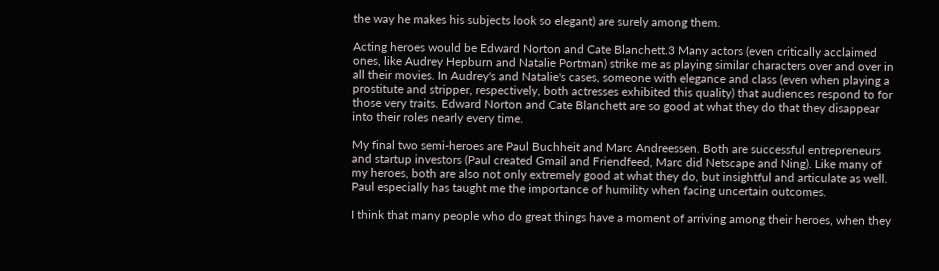the way he makes his subjects look so elegant) are surely among them.

Acting heroes would be Edward Norton and Cate Blanchett.3 Many actors (even critically acclaimed ones, like Audrey Hepburn and Natalie Portman) strike me as playing similar characters over and over in all their movies. In Audrey's and Natalie's cases, someone with elegance and class (even when playing a prostitute and stripper, respectively, both actresses exhibited this quality) that audiences respond to for those very traits. Edward Norton and Cate Blanchett are so good at what they do that they disappear into their roles nearly every time.

My final two semi-heroes are Paul Buchheit and Marc Andreessen. Both are successful entrepreneurs and startup investors (Paul created Gmail and Friendfeed, Marc did Netscape and Ning). Like many of my heroes, both are also not only extremely good at what they do, but insightful and articulate as well. Paul especially has taught me the importance of humility when facing uncertain outcomes.

I think that many people who do great things have a moment of arriving among their heroes, when they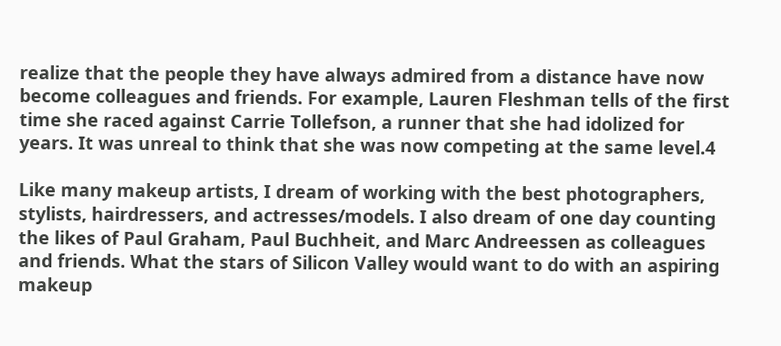realize that the people they have always admired from a distance have now become colleagues and friends. For example, Lauren Fleshman tells of the first time she raced against Carrie Tollefson, a runner that she had idolized for years. It was unreal to think that she was now competing at the same level.4

Like many makeup artists, I dream of working with the best photographers, stylists, hairdressers, and actresses/models. I also dream of one day counting the likes of Paul Graham, Paul Buchheit, and Marc Andreessen as colleagues and friends. What the stars of Silicon Valley would want to do with an aspiring makeup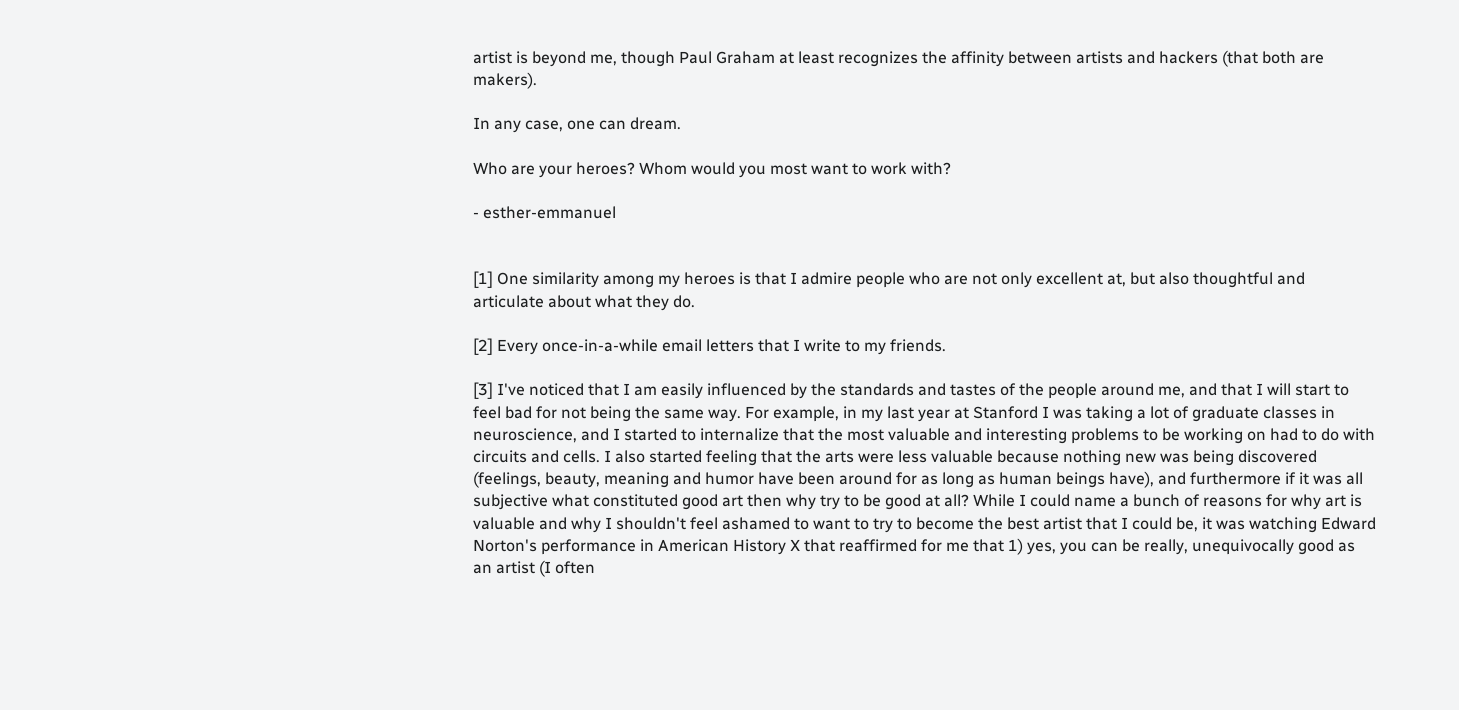artist is beyond me, though Paul Graham at least recognizes the affinity between artists and hackers (that both are makers).

In any case, one can dream.

Who are your heroes? Whom would you most want to work with?

- esther-emmanuel


[1] One similarity among my heroes is that I admire people who are not only excellent at, but also thoughtful and articulate about what they do.

[2] Every once-in-a-while email letters that I write to my friends.

[3] I've noticed that I am easily influenced by the standards and tastes of the people around me, and that I will start to feel bad for not being the same way. For example, in my last year at Stanford I was taking a lot of graduate classes in neuroscience, and I started to internalize that the most valuable and interesting problems to be working on had to do with circuits and cells. I also started feeling that the arts were less valuable because nothing new was being discovered (feelings, beauty, meaning and humor have been around for as long as human beings have), and furthermore if it was all subjective what constituted good art then why try to be good at all? While I could name a bunch of reasons for why art is valuable and why I shouldn't feel ashamed to want to try to become the best artist that I could be, it was watching Edward Norton's performance in American History X that reaffirmed for me that 1) yes, you can be really, unequivocally good as an artist (I often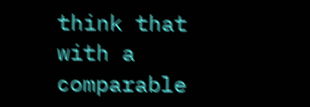think that with a comparable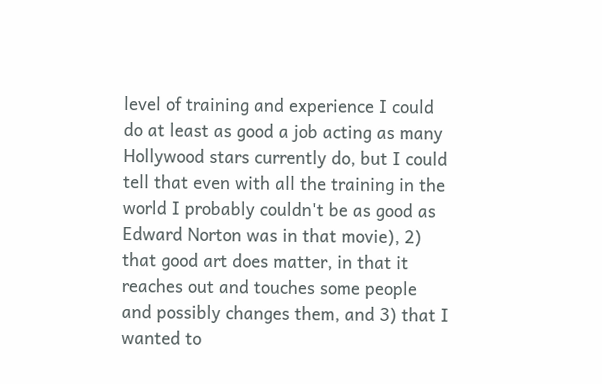level of training and experience I could do at least as good a job acting as many Hollywood stars currently do, but I could tell that even with all the training in the world I probably couldn't be as good as Edward Norton was in that movie), 2) that good art does matter, in that it reaches out and touches some people and possibly changes them, and 3) that I wanted to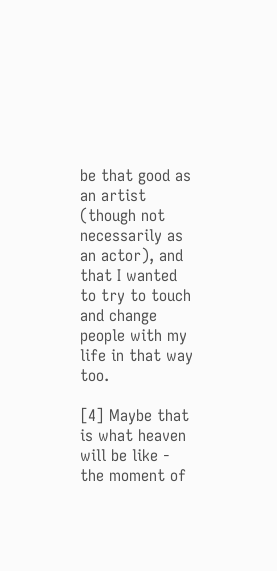be that good as an artist (though not necessarily as an actor), and that I wanted to try to touch and change people with my life in that way too.

[4] Maybe that is what heaven will be like - the moment of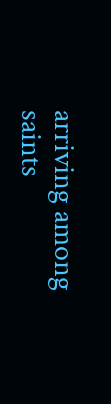arriving among saints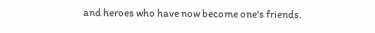and heroes who have now become one's friends.